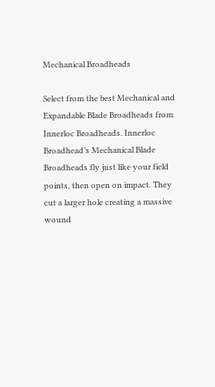Mechanical Broadheads

Select from the best Mechanical and Expandable Blade Broadheads from Innerloc Broadheads. Innerloc Broadhead’s Mechanical Blade Broadheads fly just like your field points, then open on impact. They cut a larger hole creating a massive wound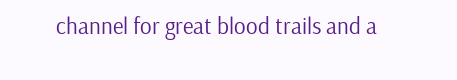channel for great blood trails and a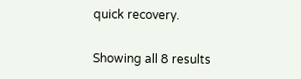quick recovery.

Showing all 8 results